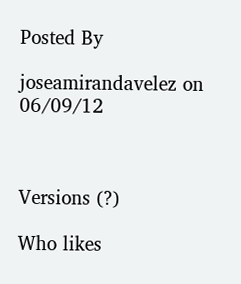Posted By

joseamirandavelez on 06/09/12



Versions (?)

Who likes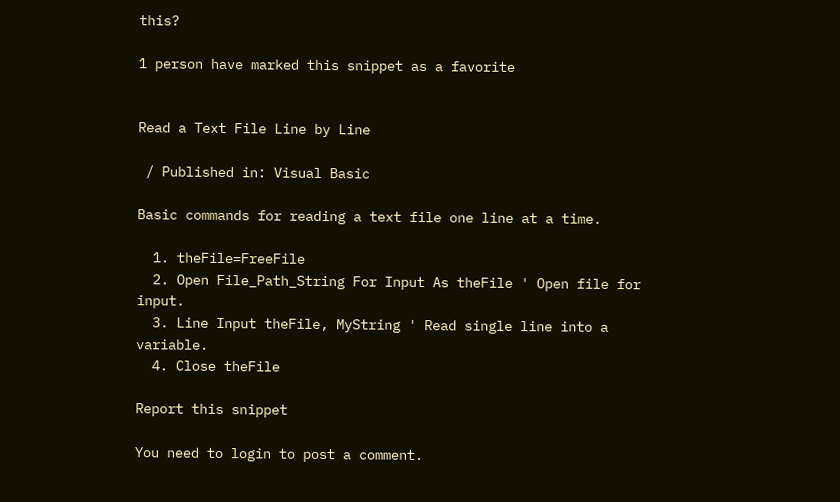this?

1 person have marked this snippet as a favorite


Read a Text File Line by Line

 / Published in: Visual Basic

Basic commands for reading a text file one line at a time.

  1. theFile=FreeFile
  2. Open File_Path_String For Input As theFile ' Open file for input.
  3. Line Input theFile, MyString ' Read single line into a variable.
  4. Close theFile

Report this snippet

You need to login to post a comment.